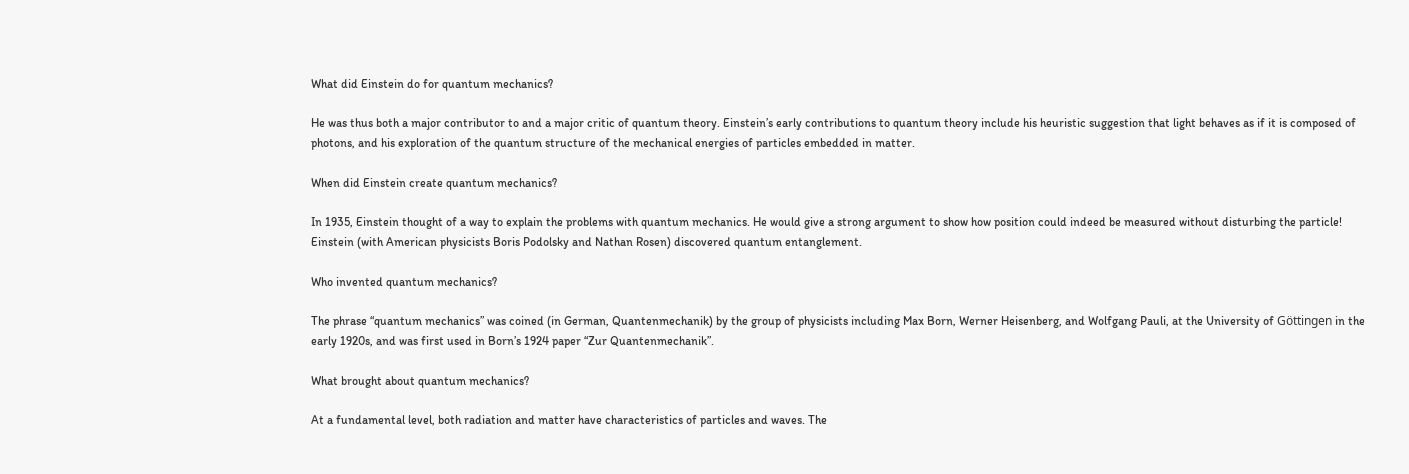What did Einstein do for quantum mechanics?

He was thus both a major contributor to and a major critic of quantum theory. Einstein’s early contributions to quantum theory include his heuristic suggestion that light behaves as if it is composed of photons, and his exploration of the quantum structure of the mechanical energies of particles embedded in matter.

When did Einstein create quantum mechanics?

In 1935, Einstein thought of a way to explain the problems with quantum mechanics. He would give a strong argument to show how position could indeed be measured without disturbing the particle! Einstein (with American physicists Boris Podolsky and Nathan Rosen) discovered quantum entanglement.

Who invented quantum mechanics?

The phrase “quantum mechanics” was coined (in German, Quantenmechanik) by the group of physicists including Max Born, Werner Heisenberg, and Wolfgang Pauli, at the University of Göttingen in the early 1920s, and was first used in Born’s 1924 paper “Zur Quantenmechanik”.

What brought about quantum mechanics?

At a fundamental level, both radiation and matter have characteristics of particles and waves. The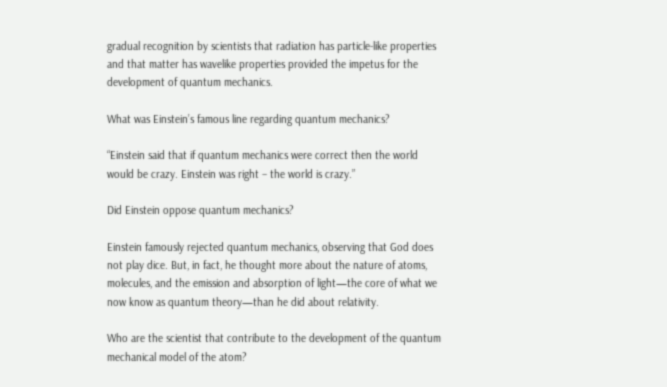gradual recognition by scientists that radiation has particle-like properties and that matter has wavelike properties provided the impetus for the development of quantum mechanics.

What was Einstein’s famous line regarding quantum mechanics?

“Einstein said that if quantum mechanics were correct then the world would be crazy. Einstein was right – the world is crazy.”

Did Einstein oppose quantum mechanics?

Einstein famously rejected quantum mechanics, observing that God does not play dice. But, in fact, he thought more about the nature of atoms, molecules, and the emission and absorption of light—the core of what we now know as quantum theory—than he did about relativity.

Who are the scientist that contribute to the development of the quantum mechanical model of the atom?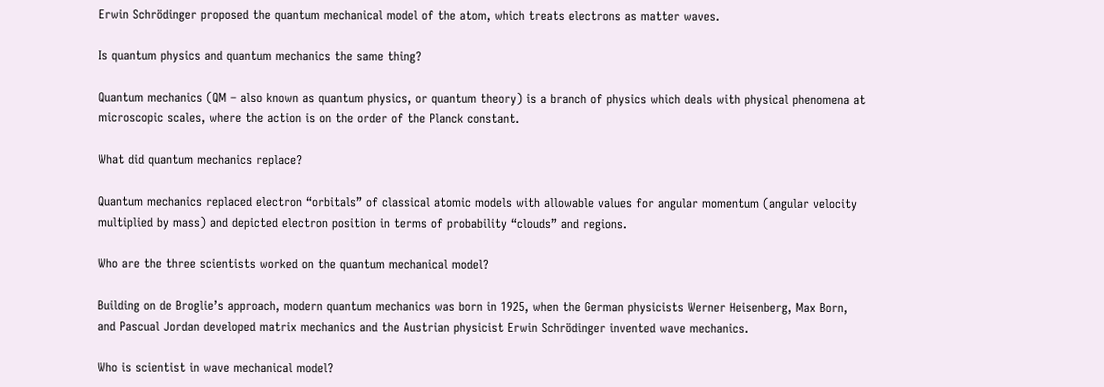Erwin Schrödinger proposed the quantum mechanical model of the atom, which treats electrons as matter waves.

Is quantum physics and quantum mechanics the same thing?

Quantum mechanics (QM – also known as quantum physics, or quantum theory) is a branch of physics which deals with physical phenomena at microscopic scales, where the action is on the order of the Planck constant.

What did quantum mechanics replace?

Quantum mechanics replaced electron “orbitals” of classical atomic models with allowable values for angular momentum (angular velocity multiplied by mass) and depicted electron position in terms of probability “clouds” and regions.

Who are the three scientists worked on the quantum mechanical model?

Building on de Broglie’s approach, modern quantum mechanics was born in 1925, when the German physicists Werner Heisenberg, Max Born, and Pascual Jordan developed matrix mechanics and the Austrian physicist Erwin Schrödinger invented wave mechanics.

Who is scientist in wave mechanical model?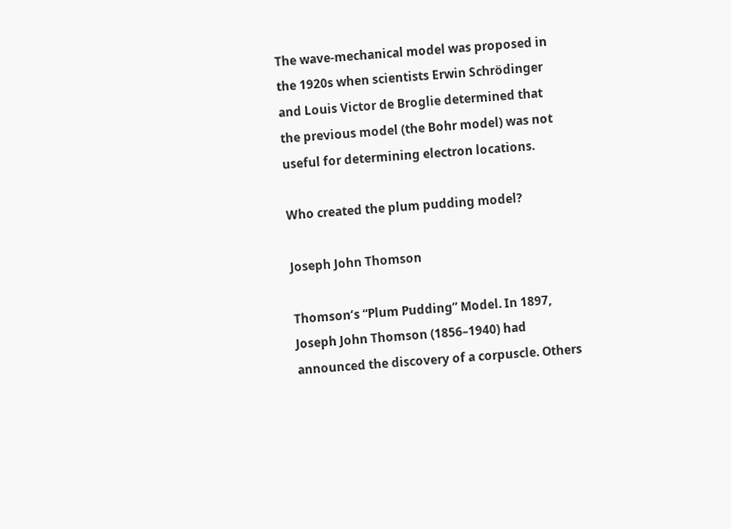The wave-mechanical model was proposed in the 1920s when scientists Erwin Schrödinger and Louis Victor de Broglie determined that the previous model (the Bohr model) was not useful for determining electron locations.

Who created the plum pudding model?

Joseph John Thomson

Thomson’s “Plum Pudding” Model. In 1897, Joseph John Thomson (1856–1940) had announced the discovery of a corpuscle. Others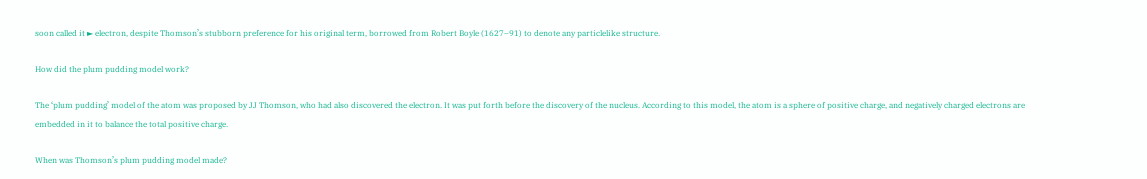soon called it ► electron, despite Thomson’s stubborn preference for his original term, borrowed from Robert Boyle (1627–91) to denote any particlelike structure.

How did the plum pudding model work?

The ‘plum pudding’ model of the atom was proposed by JJ Thomson, who had also discovered the electron. It was put forth before the discovery of the nucleus. According to this model, the atom is a sphere of positive charge, and negatively charged electrons are embedded in it to balance the total positive charge.

When was Thomson’s plum pudding model made?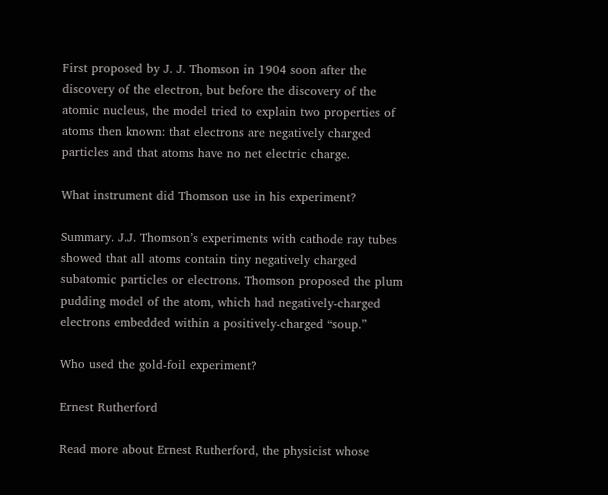First proposed by J. J. Thomson in 1904 soon after the discovery of the electron, but before the discovery of the atomic nucleus, the model tried to explain two properties of atoms then known: that electrons are negatively charged particles and that atoms have no net electric charge.

What instrument did Thomson use in his experiment?

Summary. J.J. Thomson’s experiments with cathode ray tubes showed that all atoms contain tiny negatively charged subatomic particles or electrons. Thomson proposed the plum pudding model of the atom, which had negatively-charged electrons embedded within a positively-charged “soup.”

Who used the gold-foil experiment?

Ernest Rutherford

Read more about Ernest Rutherford, the physicist whose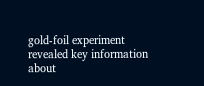gold-foil experiment revealed key information about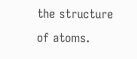the structure of atoms.